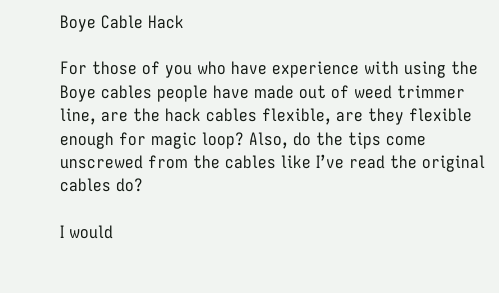Boye Cable Hack

For those of you who have experience with using the Boye cables people have made out of weed trimmer line, are the hack cables flexible, are they flexible enough for magic loop? Also, do the tips come unscrewed from the cables like I’ve read the original cables do?

I would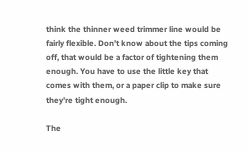think the thinner weed trimmer line would be fairly flexible. Don’t know about the tips coming off, that would be a factor of tightening them enough. You have to use the little key that comes with them, or a paper clip to make sure they’re tight enough.

The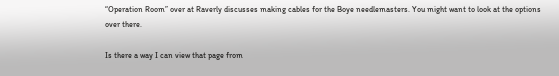“Operation Room” over at Raverly discusses making cables for the Boye needlemasters. You might want to look at the options over there.

Is there a way I can view that page from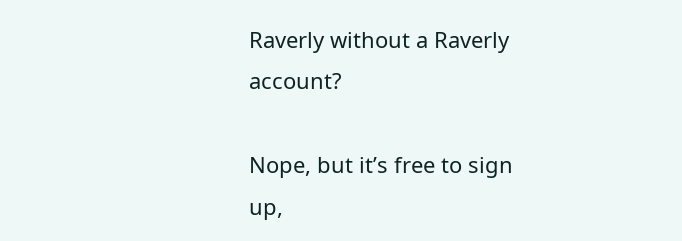Raverly without a Raverly account?

Nope, but it’s free to sign up,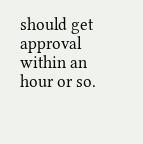should get approval within an hour or so.